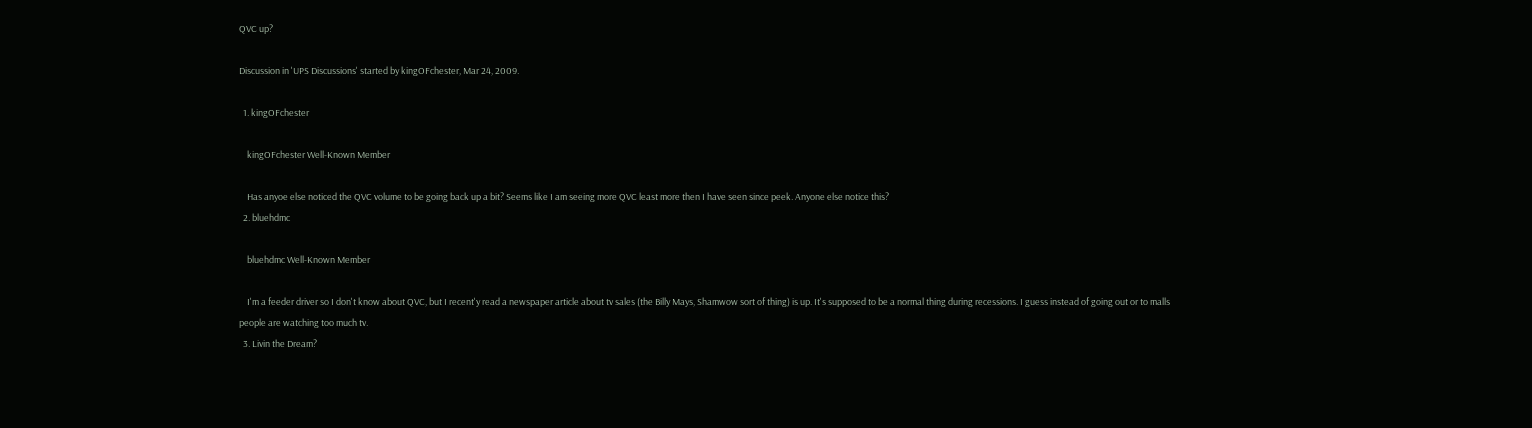QVC up?

Discussion in 'UPS Discussions' started by kingOFchester, Mar 24, 2009.

  1. kingOFchester

    kingOFchester Well-Known Member

    Has anyoe else noticed the QVC volume to be going back up a bit? Seems like I am seeing more QVC least more then I have seen since peek. Anyone else notice this?
  2. bluehdmc

    bluehdmc Well-Known Member

    I'm a feeder driver so I don't know about QVC, but I recent'y read a newspaper article about tv sales (the Billy Mays, Shamwow sort of thing) is up. It's supposed to be a normal thing during recessions. I guess instead of going out or to malls people are watching too much tv.
  3. Livin the Dream?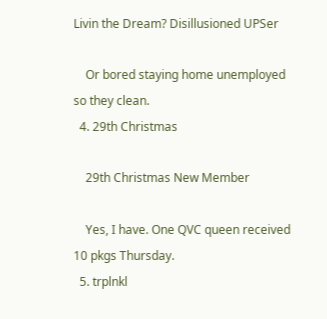Livin the Dream? Disillusioned UPSer

    Or bored staying home unemployed so they clean.
  4. 29th Christmas

    29th Christmas New Member

    Yes, I have. One QVC queen received 10 pkgs Thursday.
  5. trplnkl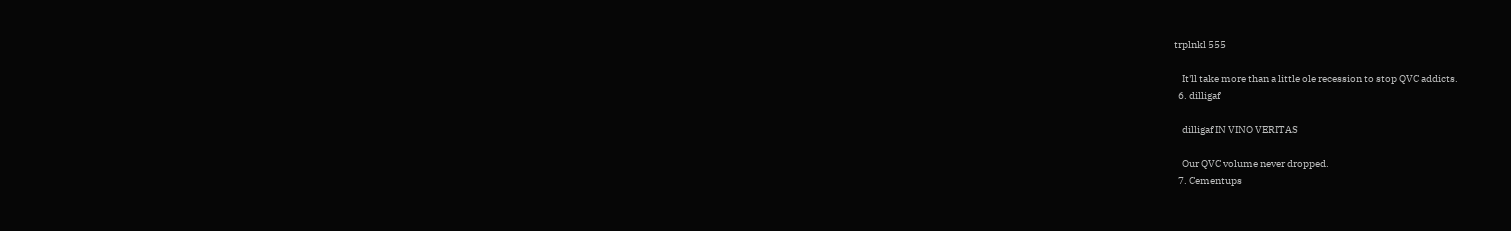trplnkl 555

    It'll take more than a little ole recession to stop QVC addicts.
  6. dilligaf

    dilligaf IN VINO VERITAS

    Our QVC volume never dropped.
  7. Cementups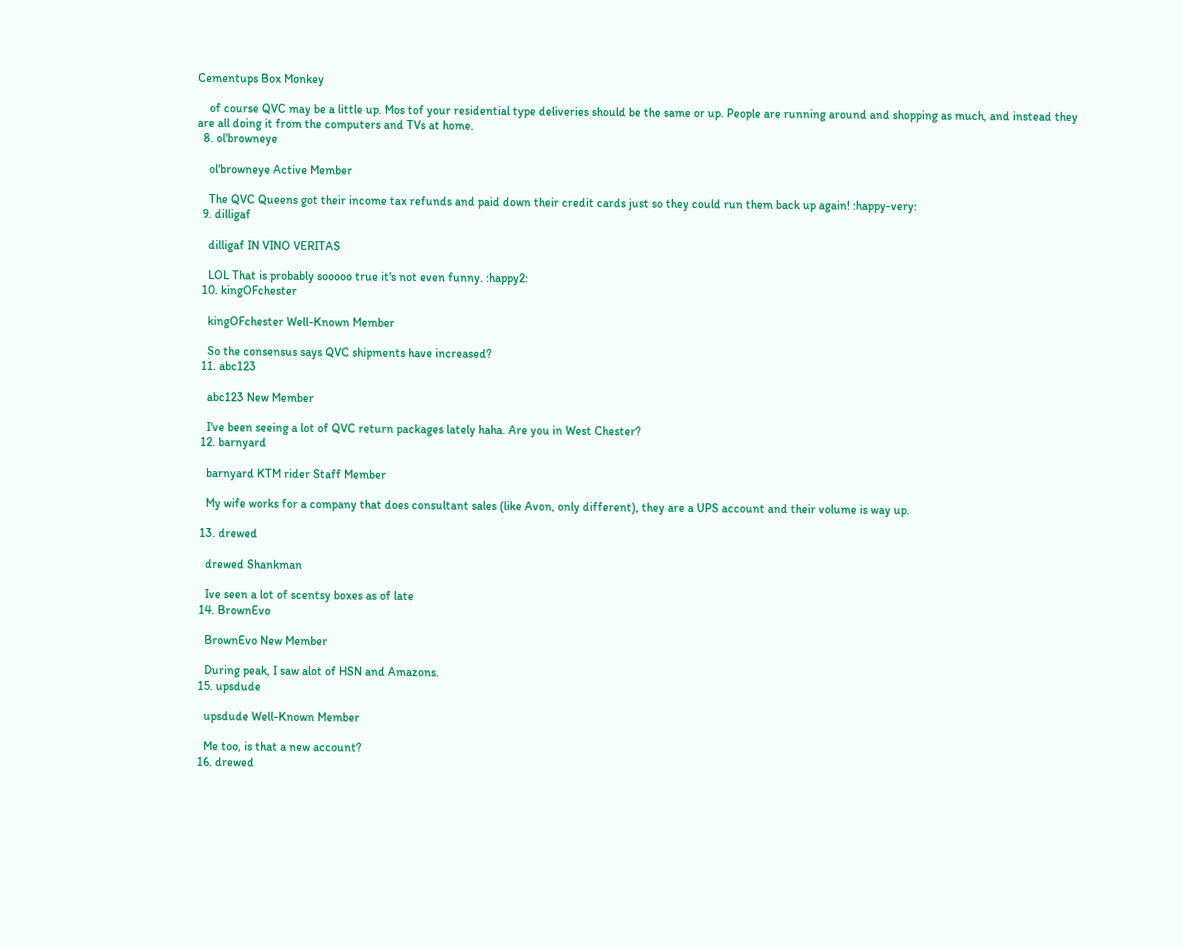Cementups Box Monkey

    of course QVC may be a little up. Mos tof your residential type deliveries should be the same or up. People are running around and shopping as much, and instead they are all doing it from the computers and TVs at home.
  8. ol'browneye

    ol'browneye Active Member

    The QVC Queens got their income tax refunds and paid down their credit cards just so they could run them back up again! :happy-very:
  9. dilligaf

    dilligaf IN VINO VERITAS

    LOL That is probably sooooo true it's not even funny. :happy2:
  10. kingOFchester

    kingOFchester Well-Known Member

    So the consensus says QVC shipments have increased?
  11. abc123

    abc123 New Member

    I've been seeing a lot of QVC return packages lately haha. Are you in West Chester?
  12. barnyard

    barnyard KTM rider Staff Member

    My wife works for a company that does consultant sales (like Avon, only different), they are a UPS account and their volume is way up.

  13. drewed

    drewed Shankman

    Ive seen a lot of scentsy boxes as of late
  14. BrownEvo

    BrownEvo New Member

    During peak, I saw alot of HSN and Amazons.
  15. upsdude

    upsdude Well-Known Member

    Me too, is that a new account?
  16. drewed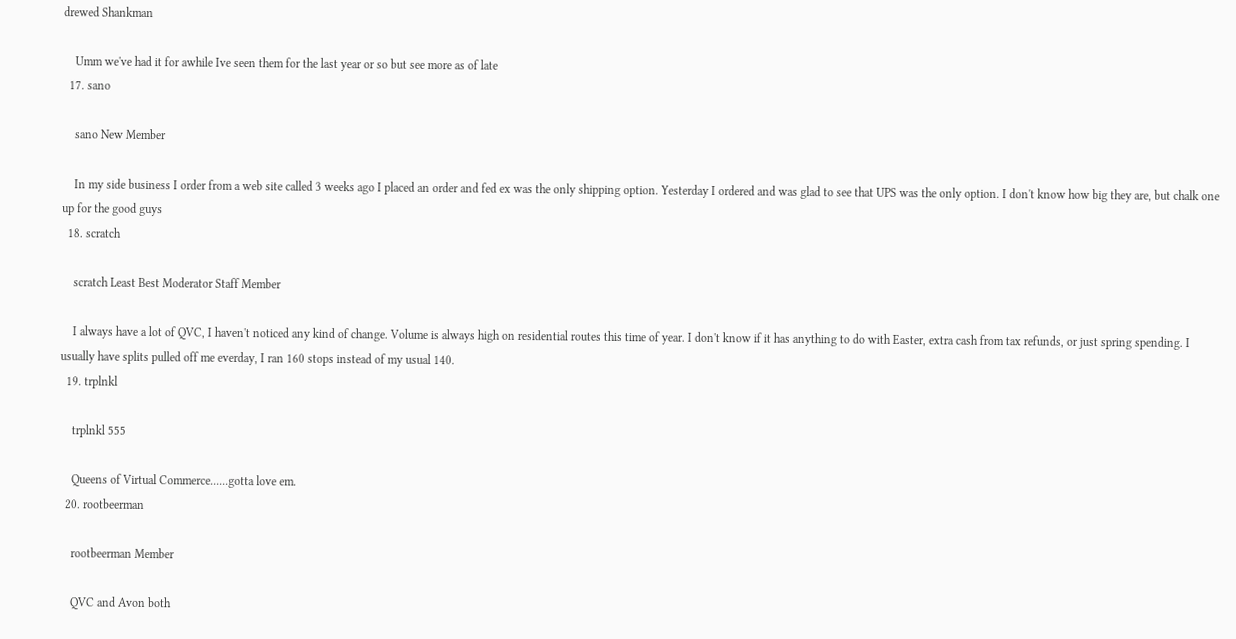drewed Shankman

    Umm we've had it for awhile Ive seen them for the last year or so but see more as of late
  17. sano

    sano New Member

    In my side business I order from a web site called 3 weeks ago I placed an order and fed ex was the only shipping option. Yesterday I ordered and was glad to see that UPS was the only option. I don't know how big they are, but chalk one up for the good guys
  18. scratch

    scratch Least Best Moderator Staff Member

    I always have a lot of QVC, I haven't noticed any kind of change. Volume is always high on residential routes this time of year. I don't know if it has anything to do with Easter, extra cash from tax refunds, or just spring spending. I usually have splits pulled off me everday, I ran 160 stops instead of my usual 140.
  19. trplnkl

    trplnkl 555

    Queens of Virtual Commerce......gotta love em.
  20. rootbeerman

    rootbeerman Member

    QVC and Avon both